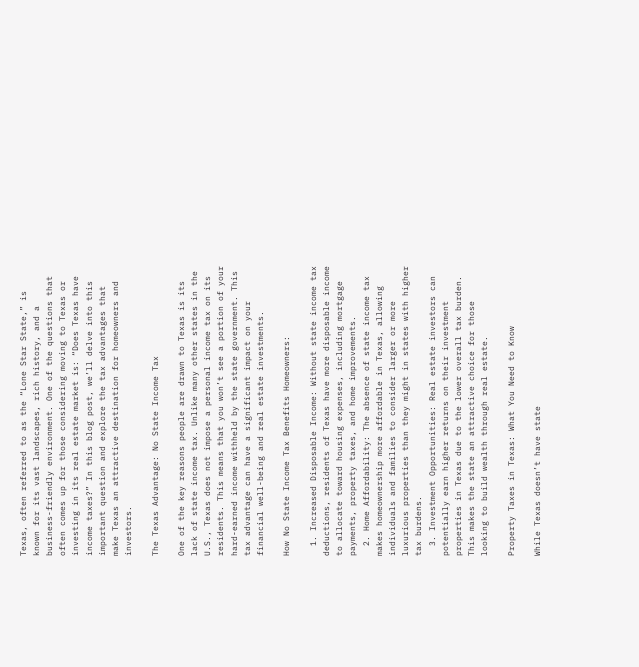Texas, often referred to as the “Lone Star State,” is known for its vast landscapes, rich history, and a business-friendly environment. One of the questions that often comes up for those considering moving to Texas or investing in its real estate market is: “Does Texas have income taxes?” In this blog post, we’ll delve into this important question and explore the tax advantages that make Texas an attractive destination for homeowners and investors.

The Texas Advantage: No State Income Tax

One of the key reasons people are drawn to Texas is its lack of state income tax. Unlike many other states in the U.S., Texas does not impose a personal income tax on its residents. This means that you won’t see a portion of your hard-earned income withheld by the state government. This tax advantage can have a significant impact on your financial well-being and real estate investments.

How No State Income Tax Benefits Homeowners:

  1. Increased Disposable Income: Without state income tax deductions, residents of Texas have more disposable income to allocate toward housing expenses, including mortgage payments, property taxes, and home improvements.
  2. Home Affordability: The absence of state income tax makes homeownership more affordable in Texas, allowing individuals and families to consider larger or more luxurious properties than they might in states with higher tax burdens.
  3. Investment Opportunities: Real estate investors can potentially earn higher returns on their investment properties in Texas due to the lower overall tax burden. This makes the state an attractive choice for those looking to build wealth through real estate.

Property Taxes in Texas: What You Need to Know

While Texas doesn’t have state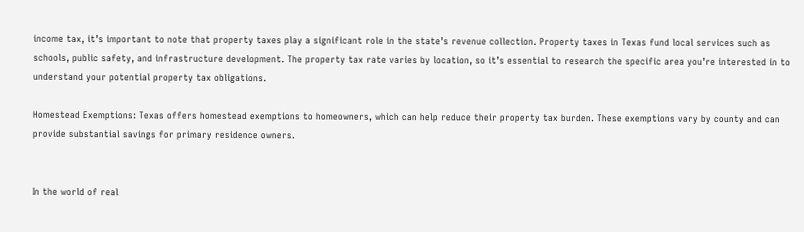income tax, it’s important to note that property taxes play a significant role in the state’s revenue collection. Property taxes in Texas fund local services such as schools, public safety, and infrastructure development. The property tax rate varies by location, so it’s essential to research the specific area you’re interested in to understand your potential property tax obligations.

Homestead Exemptions: Texas offers homestead exemptions to homeowners, which can help reduce their property tax burden. These exemptions vary by county and can provide substantial savings for primary residence owners.


In the world of real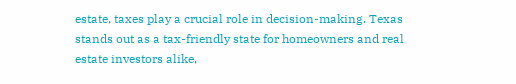estate, taxes play a crucial role in decision-making. Texas stands out as a tax-friendly state for homeowners and real estate investors alike,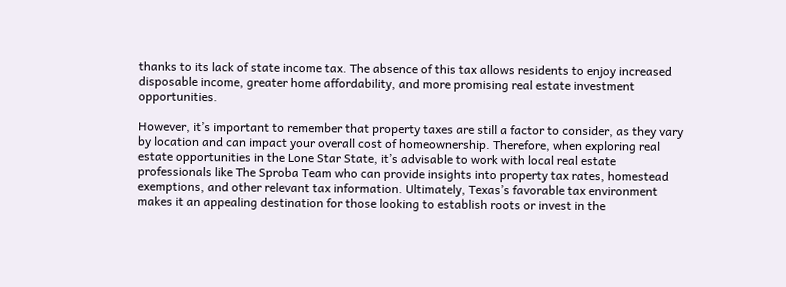thanks to its lack of state income tax. The absence of this tax allows residents to enjoy increased disposable income, greater home affordability, and more promising real estate investment opportunities.

However, it’s important to remember that property taxes are still a factor to consider, as they vary by location and can impact your overall cost of homeownership. Therefore, when exploring real estate opportunities in the Lone Star State, it’s advisable to work with local real estate professionals like The Sproba Team who can provide insights into property tax rates, homestead exemptions, and other relevant tax information. Ultimately, Texas’s favorable tax environment makes it an appealing destination for those looking to establish roots or invest in the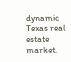dynamic Texas real estate market.